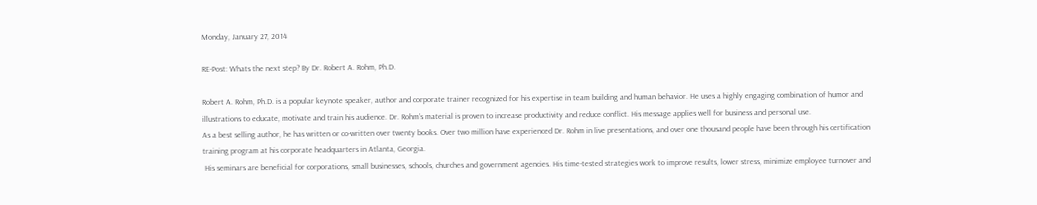Monday, January 27, 2014

RE-Post: Whats the next step? By Dr. Robert A. Rohm, Ph.D.

Robert A. Rohm, Ph.D. is a popular keynote speaker, author and corporate trainer recognized for his expertise in team building and human behavior. He uses a highly engaging combination of humor and illustrations to educate, motivate and train his audience. Dr. Rohm’s material is proven to increase productivity and reduce conflict. His message applies well for business and personal use.
As a best selling author, he has written or co-written over twenty books. Over two million have experienced Dr. Rohm in live presentations, and over one thousand people have been through his certification training program at his corporate headquarters in Atlanta, Georgia.
 His seminars are beneficial for corporations, small businesses, schools, churches and government agencies. His time-tested strategies work to improve results, lower stress, minimize employee turnover and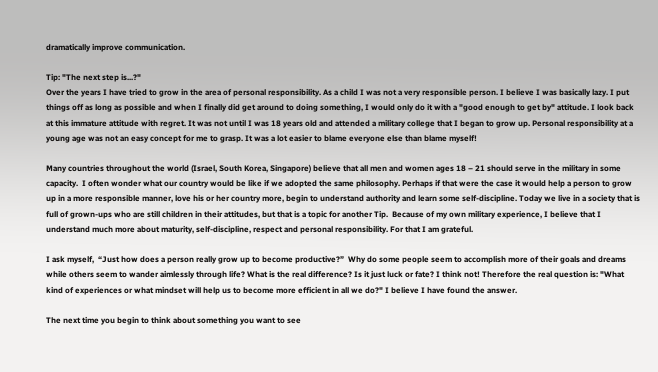dramatically improve communication.

Tip: "The next step is...?"
Over the years I have tried to grow in the area of personal responsibility. As a child I was not a very responsible person. I believe I was basically lazy. I put things off as long as possible and when I finally did get around to doing something, I would only do it with a "good enough to get by" attitude. I look back at this immature attitude with regret. It was not until I was 18 years old and attended a military college that I began to grow up. Personal responsibility at a young age was not an easy concept for me to grasp. It was a lot easier to blame everyone else than blame myself!

Many countries throughout the world (Israel, South Korea, Singapore) believe that all men and women ages 18 – 21 should serve in the military in some capacity.  I often wonder what our country would be like if we adopted the same philosophy. Perhaps if that were the case it would help a person to grow up in a more responsible manner, love his or her country more, begin to understand authority and learn some self-discipline. Today we live in a society that is full of grown-ups who are still children in their attitudes, but that is a topic for another Tip.  Because of my own military experience, I believe that I understand much more about maturity, self-discipline, respect and personal responsibility. For that I am grateful.

I ask myself,  “Just how does a person really grow up to become productive?”  Why do some people seem to accomplish more of their goals and dreams while others seem to wander aimlessly through life? What is the real difference? Is it just luck or fate? I think not! Therefore the real question is: "What kind of experiences or what mindset will help us to become more efficient in all we do?" I believe I have found the answer.

The next time you begin to think about something you want to see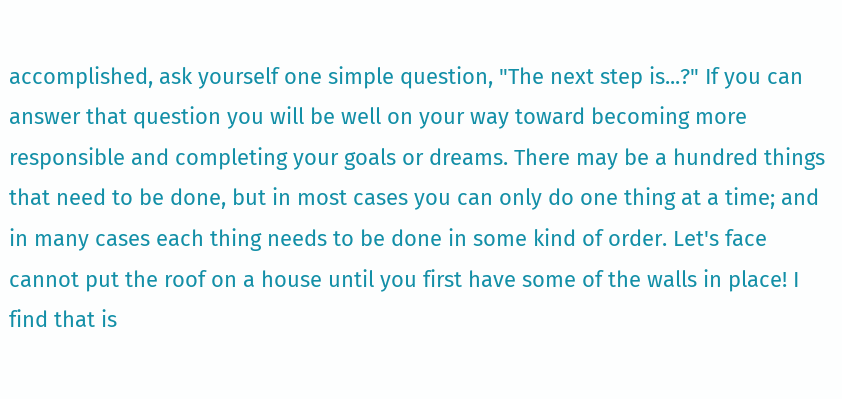accomplished, ask yourself one simple question, "The next step is...?" If you can answer that question you will be well on your way toward becoming more responsible and completing your goals or dreams. There may be a hundred things that need to be done, but in most cases you can only do one thing at a time; and in many cases each thing needs to be done in some kind of order. Let's face cannot put the roof on a house until you first have some of the walls in place! I find that is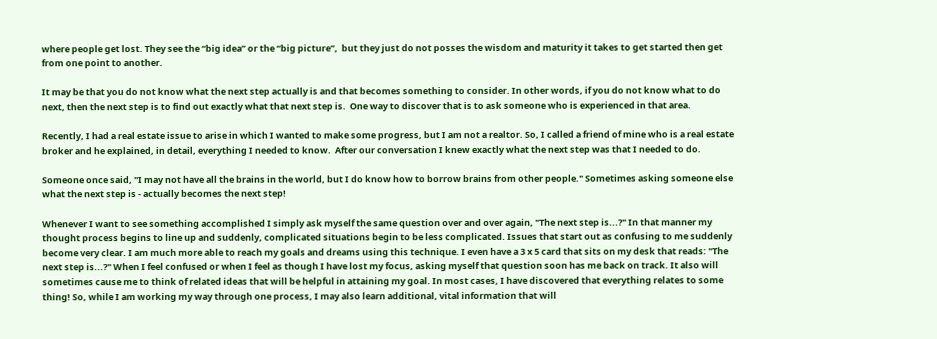where people get lost. They see the “big idea” or the “big picture”,  but they just do not posses the wisdom and maturity it takes to get started then get from one point to another.

It may be that you do not know what the next step actually is and that becomes something to consider. In other words, if you do not know what to do next, then the next step is to find out exactly what that next step is.  One way to discover that is to ask someone who is experienced in that area.

Recently, I had a real estate issue to arise in which I wanted to make some progress, but I am not a realtor. So, I called a friend of mine who is a real estate broker and he explained, in detail, everything I needed to know.  After our conversation I knew exactly what the next step was that I needed to do.

Someone once said, "I may not have all the brains in the world, but I do know how to borrow brains from other people." Sometimes asking someone else what the next step is - actually becomes the next step!

Whenever I want to see something accomplished I simply ask myself the same question over and over again, "The next step is...?" In that manner my thought process begins to line up and suddenly, complicated situations begin to be less complicated. Issues that start out as confusing to me suddenly become very clear. I am much more able to reach my goals and dreams using this technique. I even have a 3 x 5 card that sits on my desk that reads: "The next step is...?" When I feel confused or when I feel as though I have lost my focus, asking myself that question soon has me back on track. It also will sometimes cause me to think of related ideas that will be helpful in attaining my goal. In most cases, I have discovered that everything relates to some thing! So, while I am working my way through one process, I may also learn additional, vital information that will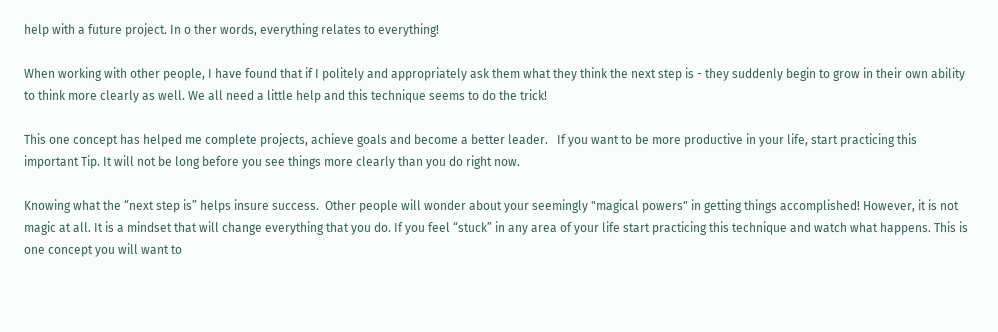help with a future project. In o ther words, everything relates to everything!

When working with other people, I have found that if I politely and appropriately ask them what they think the next step is - they suddenly begin to grow in their own ability to think more clearly as well. We all need a little help and this technique seems to do the trick!

This one concept has helped me complete projects, achieve goals and become a better leader.   If you want to be more productive in your life, start practicing this important Tip. It will not be long before you see things more clearly than you do right now.

Knowing what the “next step is” helps insure success.  Other people will wonder about your seemingly "magical powers" in getting things accomplished! However, it is not magic at all. It is a mindset that will change everything that you do. If you feel “stuck” in any area of your life start practicing this technique and watch what happens. This is one concept you will want to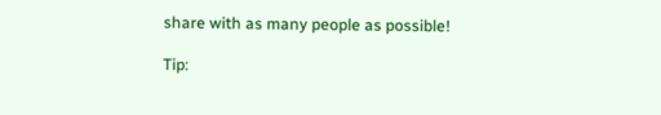share with as many people as possible!

Tip: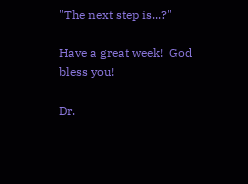"The next step is...?"

Have a great week!  God bless you!

Dr.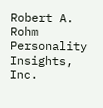Robert A. Rohm
Personality Insights, Inc.